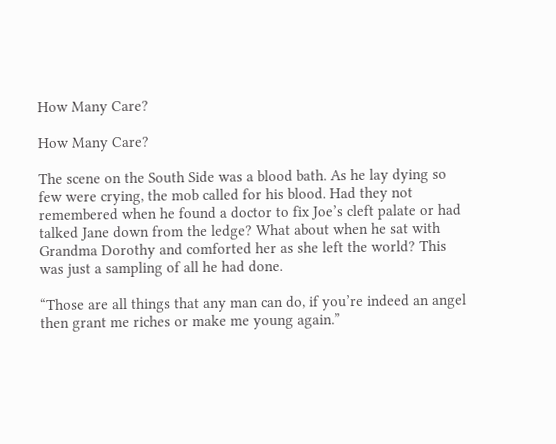How Many Care?

How Many Care?

The scene on the South Side was a blood bath. As he lay dying so few were crying, the mob called for his blood. Had they not remembered when he found a doctor to fix Joe’s cleft palate or had talked Jane down from the ledge? What about when he sat with Grandma Dorothy and comforted her as she left the world? This was just a sampling of all he had done.

“Those are all things that any man can do, if you’re indeed an angel then grant me riches or make me young again.”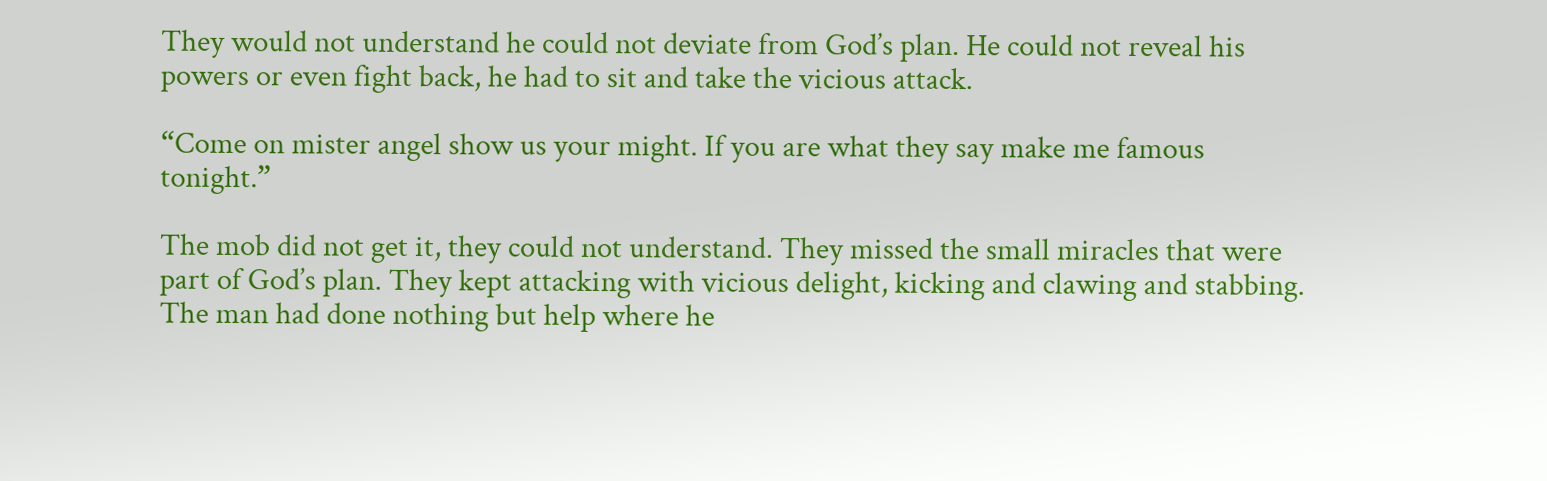They would not understand he could not deviate from God’s plan. He could not reveal his powers or even fight back, he had to sit and take the vicious attack.

“Come on mister angel show us your might. If you are what they say make me famous tonight.”

The mob did not get it, they could not understand. They missed the small miracles that were part of God’s plan. They kept attacking with vicious delight, kicking and clawing and stabbing. The man had done nothing but help where he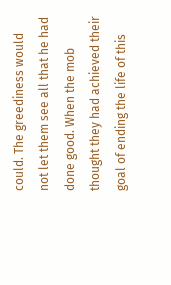could. The greediness would not let them see all that he had done good. When the mob thought they had achieved their goal of ending the life of this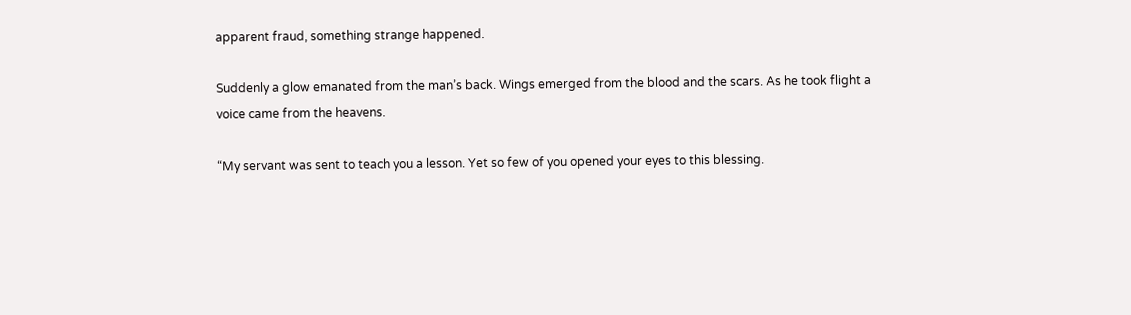apparent fraud, something strange happened.

Suddenly a glow emanated from the man’s back. Wings emerged from the blood and the scars. As he took flight a voice came from the heavens.

“My servant was sent to teach you a lesson. Yet so few of you opened your eyes to this blessing.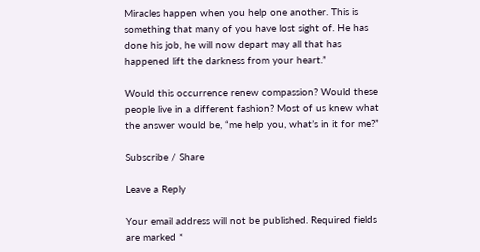Miracles happen when you help one another. This is something that many of you have lost sight of. He has done his job, he will now depart may all that has happened lift the darkness from your heart.”

Would this occurrence renew compassion? Would these people live in a different fashion? Most of us knew what the answer would be, “me help you, what’s in it for me?”

Subscribe / Share

Leave a Reply

Your email address will not be published. Required fields are marked *